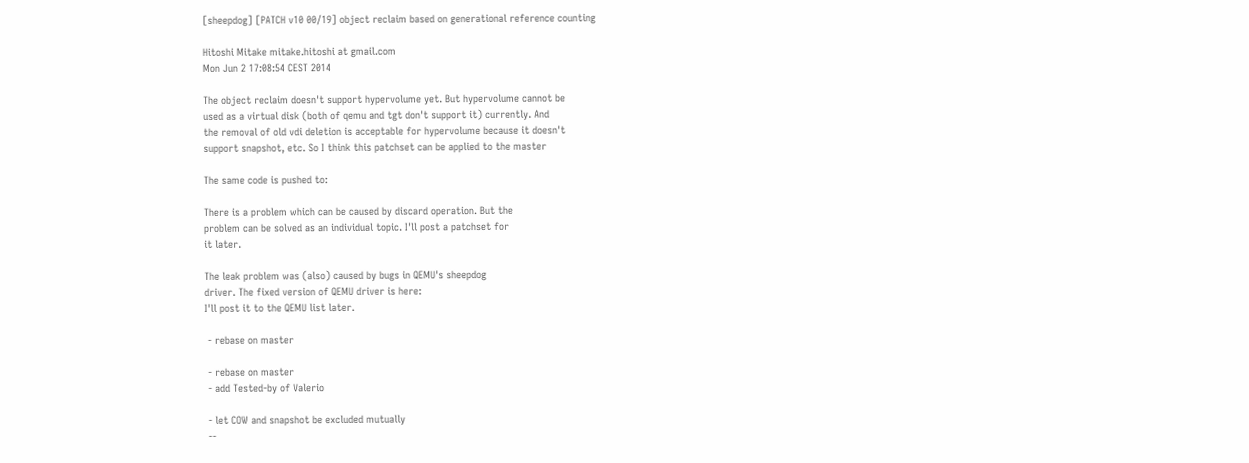[sheepdog] [PATCH v10 00/19] object reclaim based on generational reference counting

Hitoshi Mitake mitake.hitoshi at gmail.com
Mon Jun 2 17:08:54 CEST 2014

The object reclaim doesn't support hypervolume yet. But hypervolume cannot be
used as a virtual disk (both of qemu and tgt don't support it) currently. And
the removal of old vdi deletion is acceptable for hypervolume because it doesn't
support snapshot, etc. So I think this patchset can be applied to the master

The same code is pushed to:

There is a problem which can be caused by discard operation. But the
problem can be solved as an individual topic. I'll post a patchset for
it later.

The leak problem was (also) caused by bugs in QEMU's sheepdog
driver. The fixed version of QEMU driver is here:
I'll post it to the QEMU list later.

 - rebase on master

 - rebase on master
 - add Tested-by of Valerio

 - let COW and snapshot be excluded mutually
 --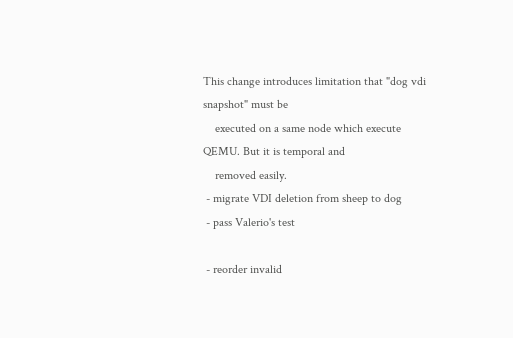This change introduces limitation that "dog vdi snapshot" must be
    executed on a same node which execute QEMU. But it is temporal and
    removed easily.
 - migrate VDI deletion from sheep to dog
 - pass Valerio's test

 - reorder invalid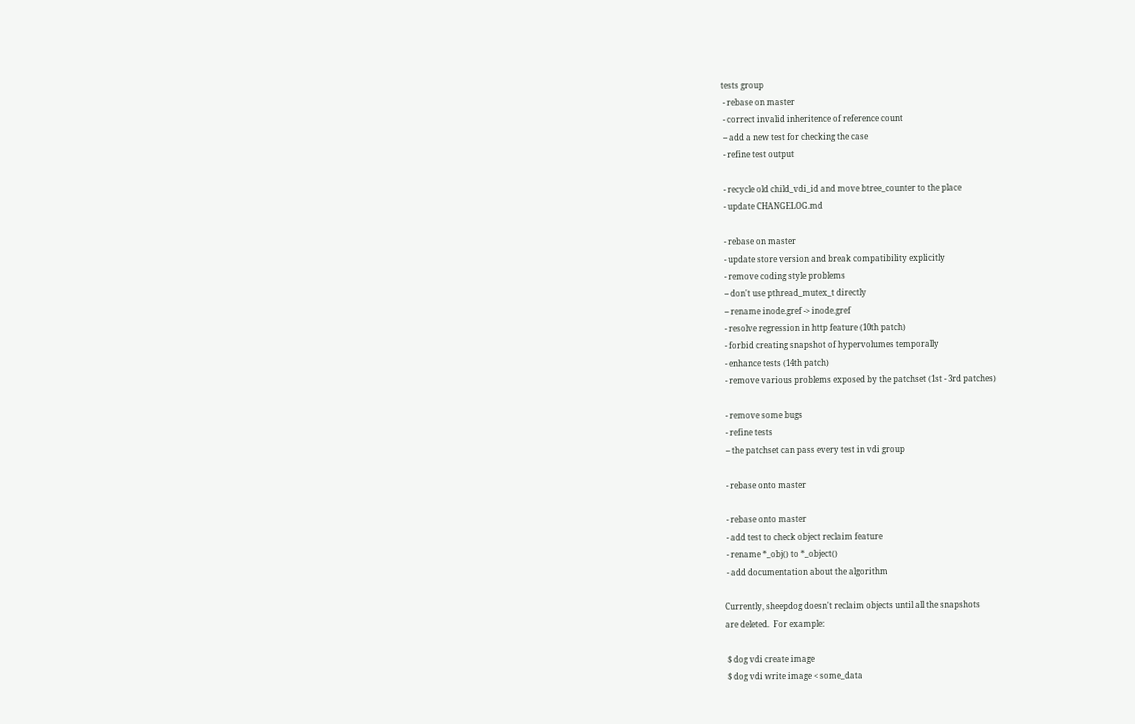tests group
 - rebase on master
 - correct invalid inheritence of reference count
 -- add a new test for checking the case
 - refine test output

 - recycle old child_vdi_id and move btree_counter to the place
 - update CHANGELOG.md

 - rebase on master
 - update store version and break compatibility explicitly
 - remove coding style problems
 -- don't use pthread_mutex_t directly
 -- rename inode.gref -> inode.gref
 - resolve regression in http feature (10th patch)
 - forbid creating snapshot of hypervolumes temporally
 - enhance tests (14th patch)
 - remove various problems exposed by the patchset (1st - 3rd patches)

 - remove some bugs
 - refine tests
 -- the patchset can pass every test in vdi group

 - rebase onto master

 - rebase onto master
 - add test to check object reclaim feature
 - rename *_obj() to *_object()
 - add documentation about the algorithm

Currently, sheepdog doesn't reclaim objects until all the snapshots
are deleted.  For example:

 $ dog vdi create image
 $ dog vdi write image < some_data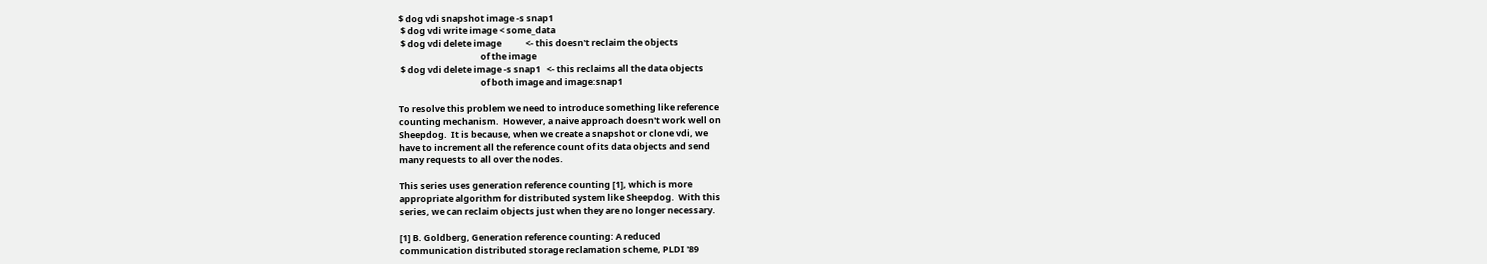$ dog vdi snapshot image -s snap1
 $ dog vdi write image < some_data
 $ dog vdi delete image            <- this doesn't reclaim the objects
                                         of the image
 $ dog vdi delete image -s snap1   <- this reclaims all the data objects
                                         of both image and image:snap1

To resolve this problem we need to introduce something like reference
counting mechanism.  However, a naive approach doesn't work well on
Sheepdog.  It is because, when we create a snapshot or clone vdi, we
have to increment all the reference count of its data objects and send
many requests to all over the nodes.

This series uses generation reference counting [1], which is more
appropriate algorithm for distributed system like Sheepdog.  With this
series, we can reclaim objects just when they are no longer necessary.

[1] B. Goldberg, Generation reference counting: A reduced
communication distributed storage reclamation scheme, PLDI '89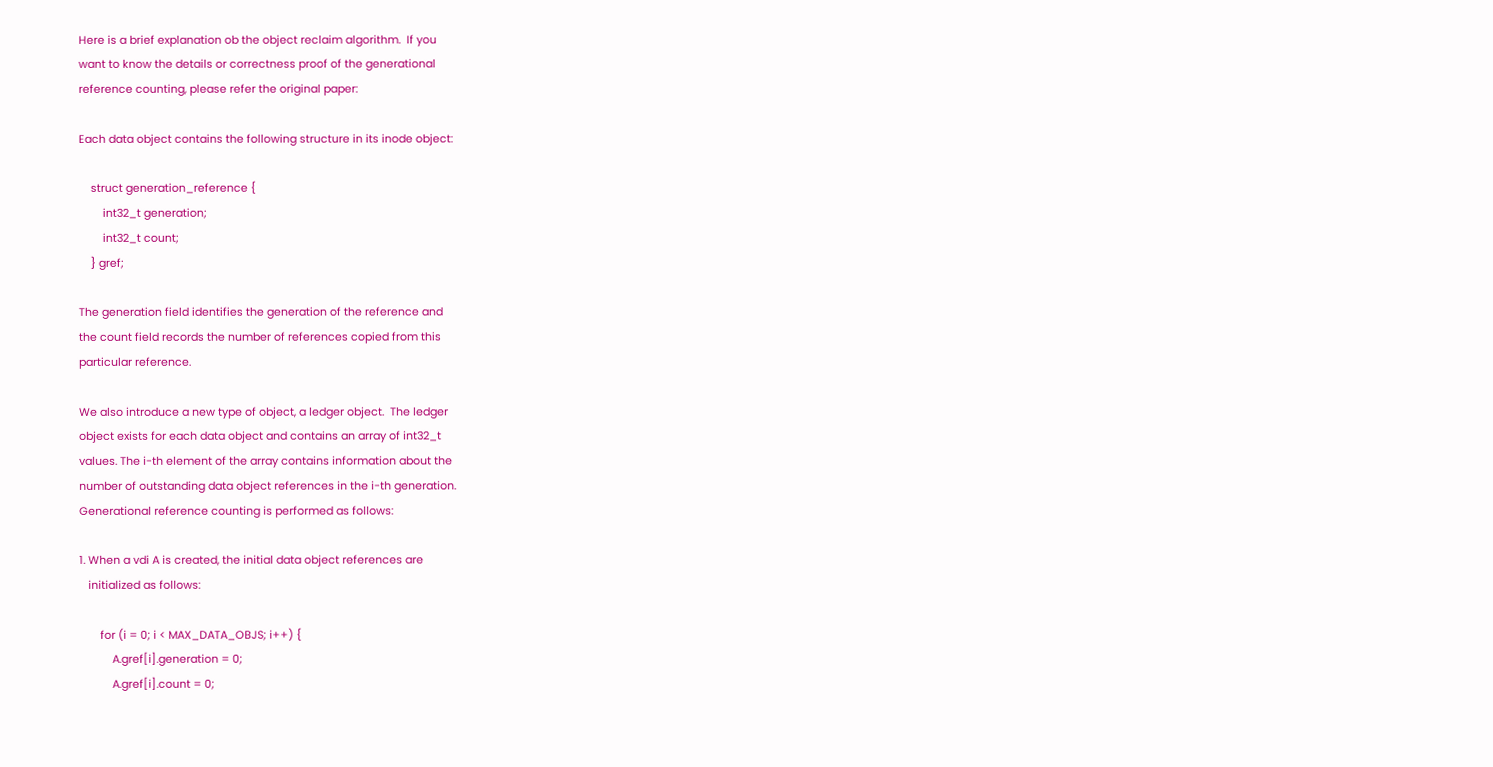Here is a brief explanation ob the object reclaim algorithm.  If you
want to know the details or correctness proof of the generational
reference counting, please refer the original paper:

Each data object contains the following structure in its inode object:

    struct generation_reference {
        int32_t generation;
        int32_t count;
    } gref;

The generation field identifies the generation of the reference and
the count field records the number of references copied from this
particular reference.

We also introduce a new type of object, a ledger object.  The ledger
object exists for each data object and contains an array of int32_t
values. The i-th element of the array contains information about the
number of outstanding data object references in the i-th generation.
Generational reference counting is performed as follows:

1. When a vdi A is created, the initial data object references are
   initialized as follows:

       for (i = 0; i < MAX_DATA_OBJS; i++) {
           A.gref[i].generation = 0;
           A.gref[i].count = 0;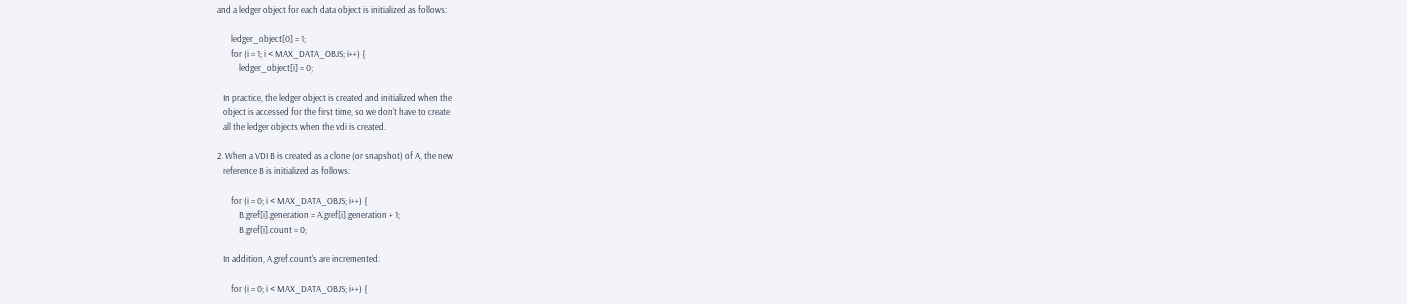and a ledger object for each data object is initialized as follows:

       ledger_object[0] = 1;
       for (i = 1; i < MAX_DATA_OBJS; i++) {
           ledger_object[i] = 0;

   In practice, the ledger object is created and initialized when the
   object is accessed for the first time, so we don't have to create
   all the ledger objects when the vdi is created.

2. When a VDI B is created as a clone (or snapshot) of A, the new
   reference B is initialized as follows:

       for (i = 0; i < MAX_DATA_OBJS; i++) {
           B.gref[i].generation = A.gref[i].generation + 1;
           B.gref[i].count = 0;

   In addition, A.gref.count's are incremented:

       for (i = 0; i < MAX_DATA_OBJS; i++) {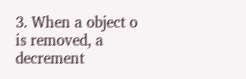3. When a object o is removed, a decrement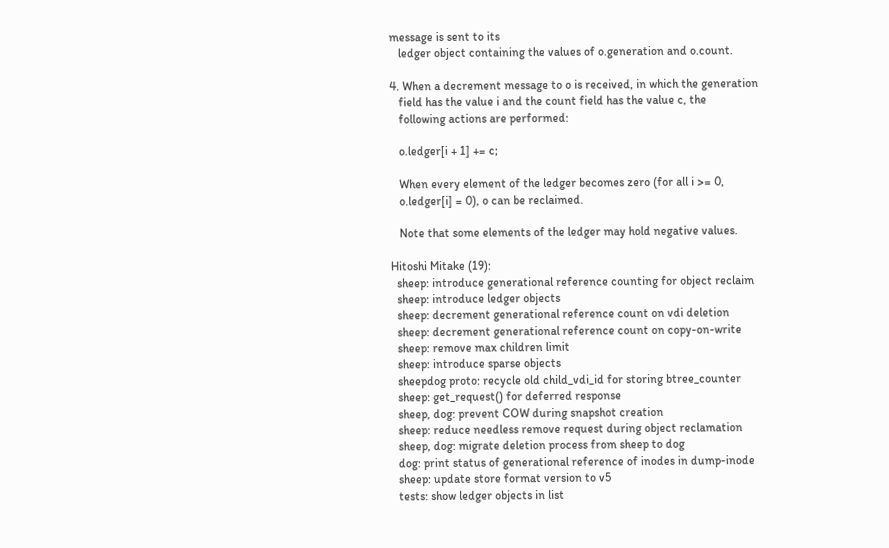message is sent to its
   ledger object containing the values of o.generation and o.count.

4. When a decrement message to o is received, in which the generation
   field has the value i and the count field has the value c, the
   following actions are performed:

   o.ledger[i + 1] += c;

   When every element of the ledger becomes zero (for all i >= 0,
   o.ledger[i] = 0), o can be reclaimed.

   Note that some elements of the ledger may hold negative values.

Hitoshi Mitake (19):
  sheep: introduce generational reference counting for object reclaim
  sheep: introduce ledger objects
  sheep: decrement generational reference count on vdi deletion
  sheep: decrement generational reference count on copy-on-write
  sheep: remove max children limit
  sheep: introduce sparse objects
  sheepdog proto: recycle old child_vdi_id for storing btree_counter
  sheep: get_request() for deferred response
  sheep, dog: prevent COW during snapshot creation
  sheep: reduce needless remove request during object reclamation
  sheep, dog: migrate deletion process from sheep to dog
  dog: print status of generational reference of inodes in dump-inode
  sheep: update store format version to v5
  tests: show ledger objects in list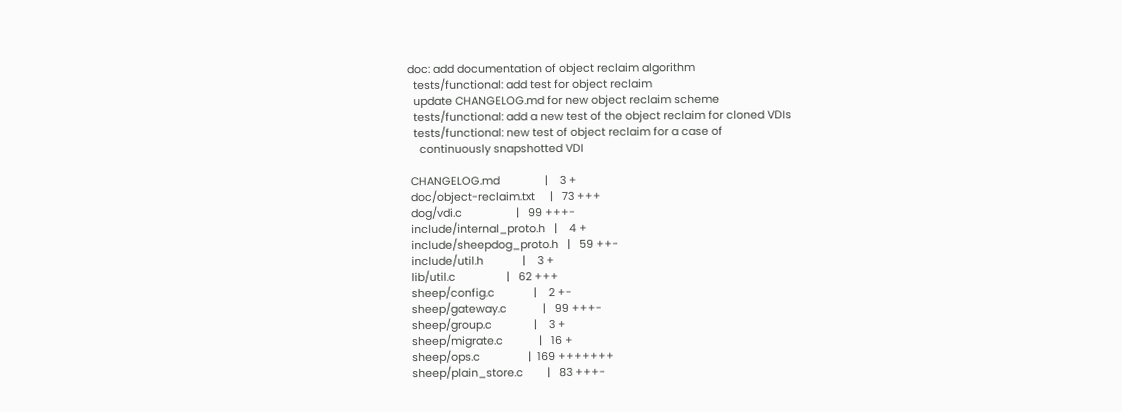doc: add documentation of object reclaim algorithm
  tests/functional: add test for object reclaim
  update CHANGELOG.md for new object reclaim scheme
  tests/functional: add a new test of the object reclaim for cloned VDIs
  tests/functional: new test of object reclaim for a case of
    continuously snapshotted VDI

 CHANGELOG.md               |    3 +
 doc/object-reclaim.txt     |   73 +++
 dog/vdi.c                  |   99 +++-
 include/internal_proto.h   |    4 +
 include/sheepdog_proto.h   |   59 ++-
 include/util.h             |    3 +
 lib/util.c                 |   62 +++
 sheep/config.c             |    2 +-
 sheep/gateway.c            |   99 +++-
 sheep/group.c              |    3 +
 sheep/migrate.c            |   16 +
 sheep/ops.c                |  169 +++++++
 sheep/plain_store.c        |   83 +++-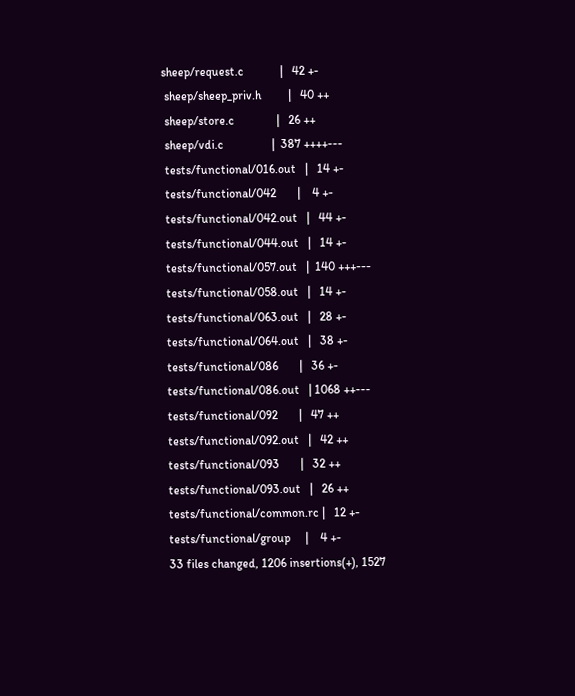sheep/request.c            |   42 +-
 sheep/sheep_priv.h         |   40 ++
 sheep/store.c              |   26 ++
 sheep/vdi.c                |  387 ++++---
 tests/functional/016.out   |   14 +-
 tests/functional/042       |    4 +-
 tests/functional/042.out   |   44 +-
 tests/functional/044.out   |   14 +-
 tests/functional/057.out   |  140 +++---
 tests/functional/058.out   |   14 +-
 tests/functional/063.out   |   28 +-
 tests/functional/064.out   |   38 +-
 tests/functional/086       |   36 +-
 tests/functional/086.out   | 1068 ++---
 tests/functional/092       |   47 ++
 tests/functional/092.out   |   42 ++
 tests/functional/093       |   32 ++
 tests/functional/093.out   |   26 ++
 tests/functional/common.rc |   12 +-
 tests/functional/group     |    4 +-
 33 files changed, 1206 insertions(+), 1527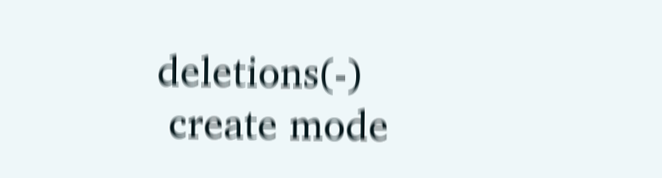deletions(-)
 create mode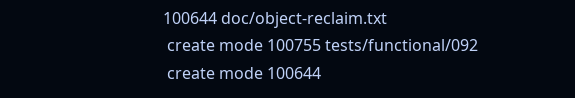100644 doc/object-reclaim.txt
 create mode 100755 tests/functional/092
 create mode 100644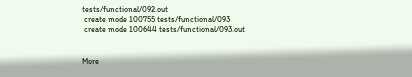tests/functional/092.out
 create mode 100755 tests/functional/093
 create mode 100644 tests/functional/093.out


More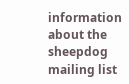information about the sheepdog mailing list